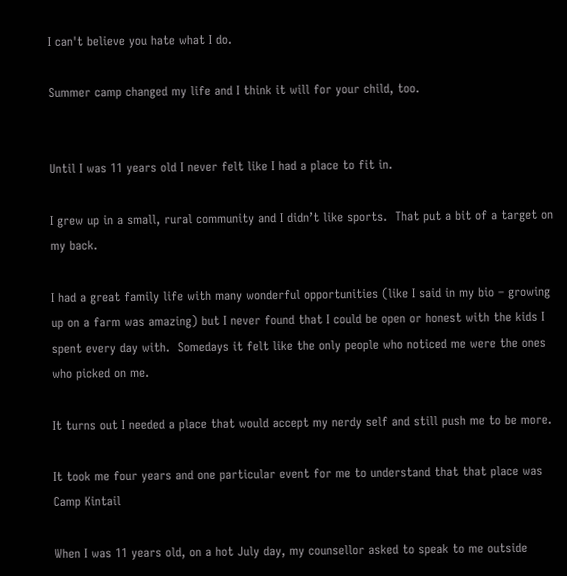I can't believe you hate what I do.

Summer camp changed my life and I think it will for your child, too.


Until I was 11 years old I never felt like I had a place to fit in.

I grew up in a small, rural community and I didn’t like sports.  That put a bit of a target on my back.

I had a great family life with many wonderful opportunities (like I said in my bio – growing up on a farm was amazing) but I never found that I could be open or honest with the kids I spent every day with.  Somedays it felt like the only people who noticed me were the ones who picked on me.

It turns out I needed a place that would accept my nerdy self and still push me to be more.

It took me four years and one particular event for me to understand that that place was Camp Kintail

When I was 11 years old, on a hot July day, my counsellor asked to speak to me outside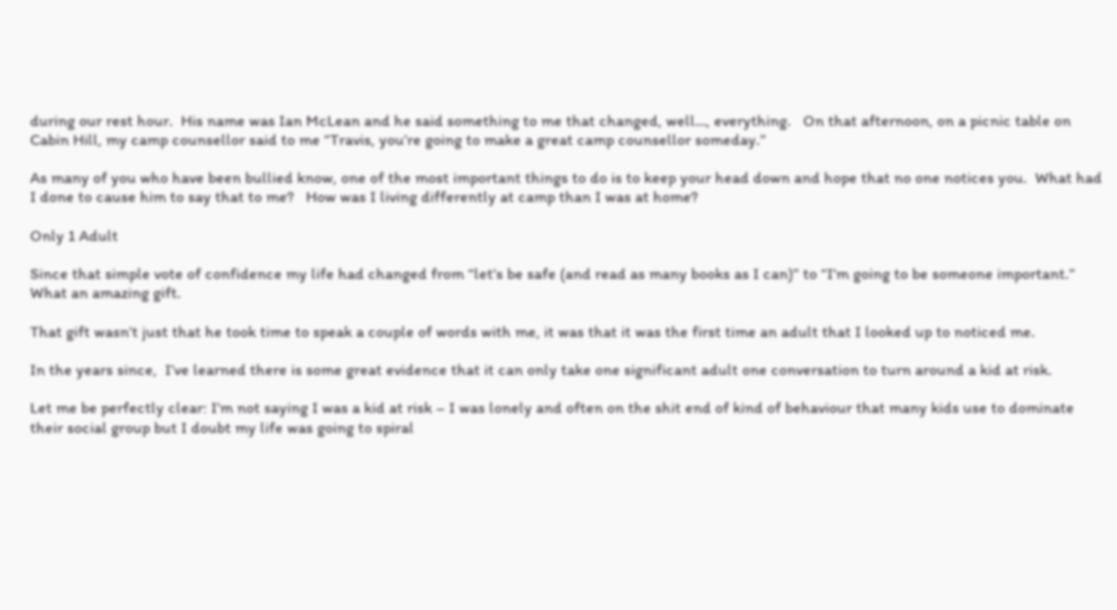during our rest hour.  His name was Ian McLean and he said something to me that changed, well…, everything.   On that afternoon, on a picnic table on Cabin Hill, my camp counsellor said to me “Travis, you’re going to make a great camp counsellor someday.”

As many of you who have been bullied know, one of the most important things to do is to keep your head down and hope that no one notices you.  What had I done to cause him to say that to me?   How was I living differently at camp than I was at home?

Only 1 Adult

Since that simple vote of confidence my life had changed from “let’s be safe (and read as many books as I can)” to “I’m going to be someone important.”  What an amazing gift.

That gift wasn’t just that he took time to speak a couple of words with me, it was that it was the first time an adult that I looked up to noticed me.

In the years since,  I’ve learned there is some great evidence that it can only take one significant adult one conversation to turn around a kid at risk.

Let me be perfectly clear: I’m not saying I was a kid at risk – I was lonely and often on the shit end of kind of behaviour that many kids use to dominate their social group but I doubt my life was going to spiral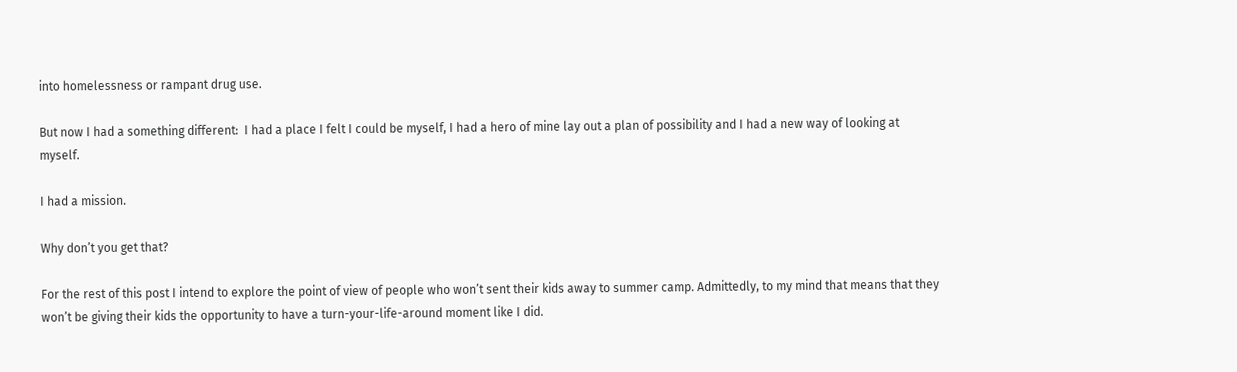into homelessness or rampant drug use.

But now I had a something different:  I had a place I felt I could be myself, I had a hero of mine lay out a plan of possibility and I had a new way of looking at myself.

I had a mission.

Why don’t you get that?

For the rest of this post I intend to explore the point of view of people who won’t sent their kids away to summer camp. Admittedly, to my mind that means that they won’t be giving their kids the opportunity to have a turn-your-life-around moment like I did.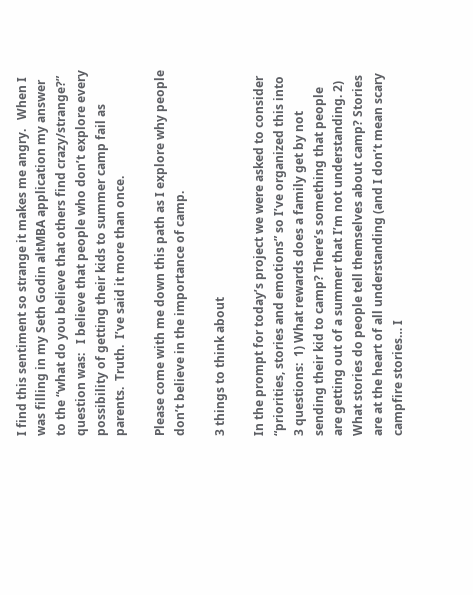I find this sentiment so strange it makes me angry.   When I was filling in my Seth Godin altMBA application my answer to the “what do you believe that others find crazy/strange?” question was:   I believe that people who don’t explore every possibility of getting their kids to summer camp fail as parents.  Truth.  I’ve said it more than once.

Please come with me down this path as I explore why people don’t believe in the importance of camp.

3 things to think about

In the prompt for today’s project we were asked to consider “priorities, stories and emotions” so I’ve organized this into 3 questions:  1) What rewards does a family get by not sending their kid to camp? There’s something that people are getting out of a summer that I’m not understanding. 2) What stories do people tell themselves about camp? Stories are at the heart of all understanding (and I don’t mean scary campfire stories… I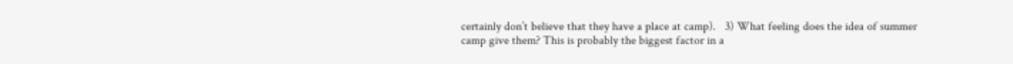certainly don’t believe that they have a place at camp).   3) What feeling does the idea of summer camp give them? This is probably the biggest factor in a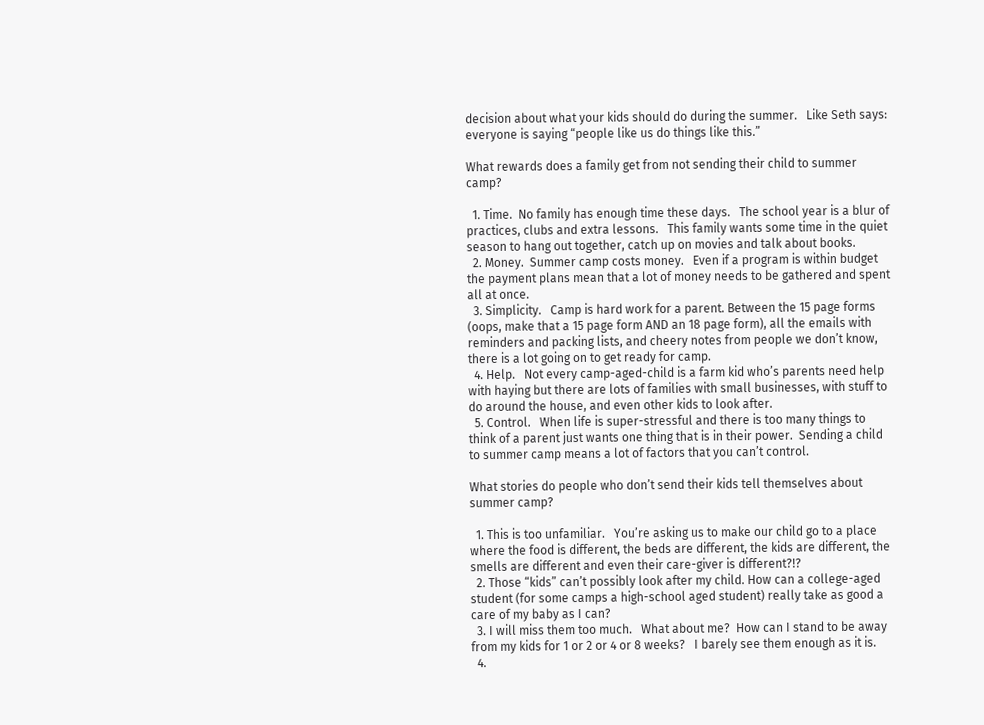decision about what your kids should do during the summer.   Like Seth says: everyone is saying “people like us do things like this.”

What rewards does a family get from not sending their child to summer camp?

  1. Time.  No family has enough time these days.   The school year is a blur of practices, clubs and extra lessons.   This family wants some time in the quiet season to hang out together, catch up on movies and talk about books.
  2. Money.  Summer camp costs money.   Even if a program is within budget the payment plans mean that a lot of money needs to be gathered and spent all at once.
  3. Simplicity.   Camp is hard work for a parent. Between the 15 page forms (oops, make that a 15 page form AND an 18 page form), all the emails with reminders and packing lists, and cheery notes from people we don’t know, there is a lot going on to get ready for camp.
  4. Help.   Not every camp-aged-child is a farm kid who’s parents need help with haying but there are lots of families with small businesses, with stuff to do around the house, and even other kids to look after.
  5. Control.   When life is super-stressful and there is too many things to think of a parent just wants one thing that is in their power.  Sending a child to summer camp means a lot of factors that you can’t control.

What stories do people who don’t send their kids tell themselves about summer camp?

  1. This is too unfamiliar.   You’re asking us to make our child go to a place where the food is different, the beds are different, the kids are different, the smells are different and even their care-giver is different?!?
  2. Those “kids” can’t possibly look after my child. How can a college-aged student (for some camps a high-school aged student) really take as good a care of my baby as I can?
  3. I will miss them too much.   What about me?  How can I stand to be away from my kids for 1 or 2 or 4 or 8 weeks?   I barely see them enough as it is.
  4.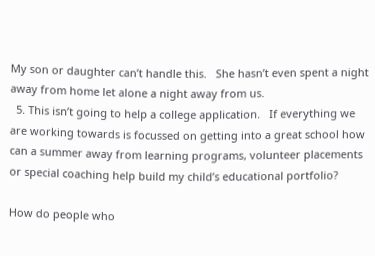My son or daughter can’t handle this.   She hasn’t even spent a night away from home let alone a night away from us.
  5. This isn’t going to help a college application.   If everything we are working towards is focussed on getting into a great school how can a summer away from learning programs, volunteer placements or special coaching help build my child’s educational portfolio?

How do people who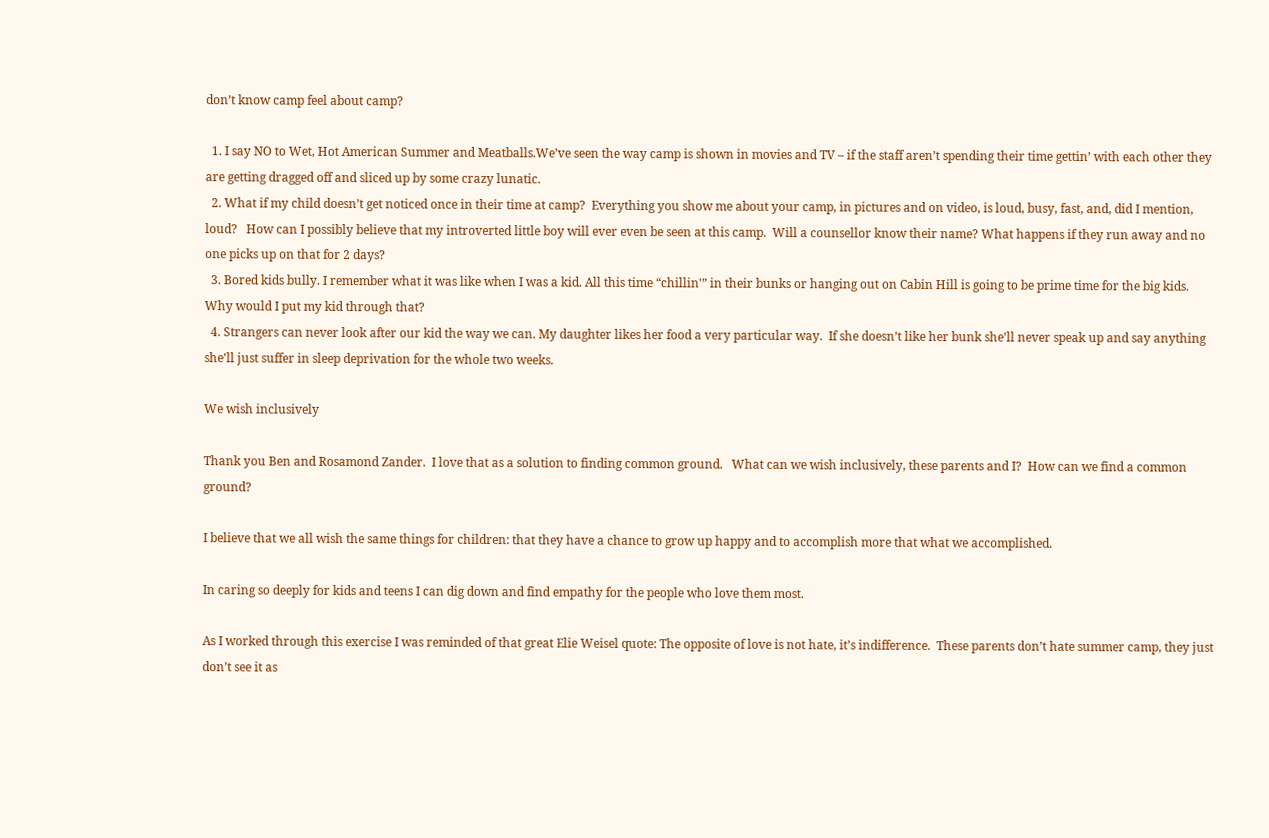don’t know camp feel about camp?

  1. I say NO to Wet, Hot American Summer and Meatballs.We’ve seen the way camp is shown in movies and TV – if the staff aren’t spending their time gettin’ with each other they are getting dragged off and sliced up by some crazy lunatic.
  2. What if my child doesn’t get noticed once in their time at camp?  Everything you show me about your camp, in pictures and on video, is loud, busy, fast, and, did I mention, loud?   How can I possibly believe that my introverted little boy will ever even be seen at this camp.  Will a counsellor know their name? What happens if they run away and no one picks up on that for 2 days?
  3. Bored kids bully. I remember what it was like when I was a kid. All this time “chillin'” in their bunks or hanging out on Cabin Hill is going to be prime time for the big kids. Why would I put my kid through that?
  4. Strangers can never look after our kid the way we can. My daughter likes her food a very particular way.  If she doesn’t like her bunk she’ll never speak up and say anything she’ll just suffer in sleep deprivation for the whole two weeks.

We wish inclusively

Thank you Ben and Rosamond Zander.  I love that as a solution to finding common ground.   What can we wish inclusively, these parents and I?  How can we find a common ground?

I believe that we all wish the same things for children: that they have a chance to grow up happy and to accomplish more that what we accomplished.

In caring so deeply for kids and teens I can dig down and find empathy for the people who love them most.

As I worked through this exercise I was reminded of that great Elie Weisel quote: The opposite of love is not hate, it’s indifference.  These parents don’t hate summer camp, they just don’t see it as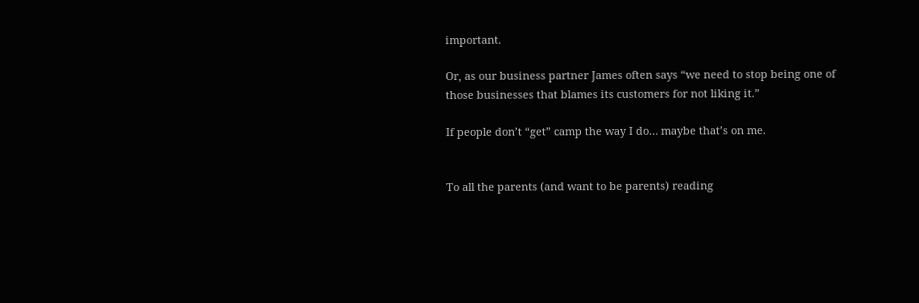important.

Or, as our business partner James often says “we need to stop being one of those businesses that blames its customers for not liking it.”

If people don’t “get” camp the way I do… maybe that’s on me.


To all the parents (and want to be parents) reading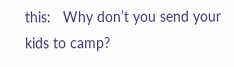this:   Why don’t you send your kids to camp?